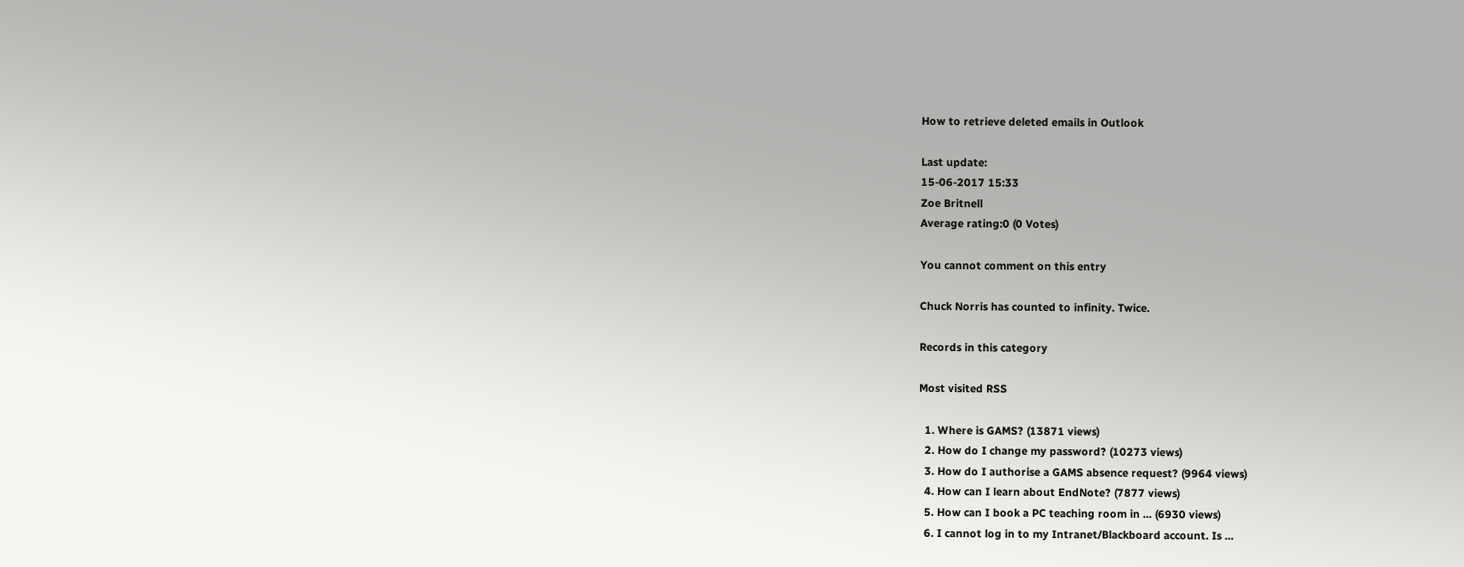How to retrieve deleted emails in Outlook

Last update:
15-06-2017 15:33
Zoe Britnell
Average rating:0 (0 Votes)

You cannot comment on this entry

Chuck Norris has counted to infinity. Twice.

Records in this category

Most visited RSS

  1. Where is GAMS? (13871 views)
  2. How do I change my password? (10273 views)
  3. How do I authorise a GAMS absence request? (9964 views)
  4. How can I learn about EndNote? (7877 views)
  5. How can I book a PC teaching room in ... (6930 views)
  6. I cannot log in to my Intranet/Blackboard account. Is ...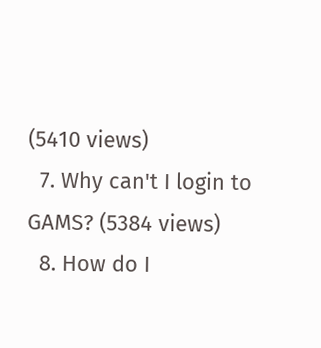(5410 views)
  7. Why can't I login to GAMS? (5384 views)
  8. How do I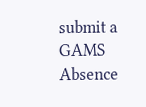submit a GAMS Absence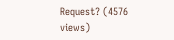Request? (4576 views)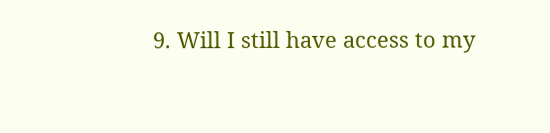9. Will I still have access to my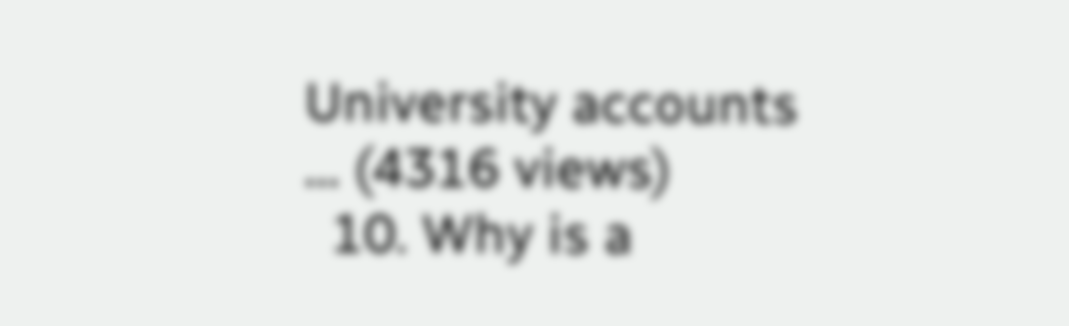University accounts ... (4316 views)
  10. Why is a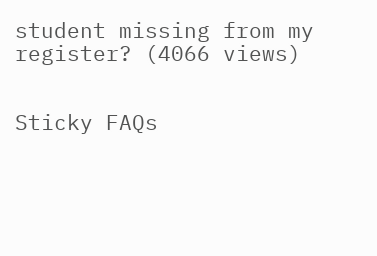student missing from my register? (4066 views)


Sticky FAQs